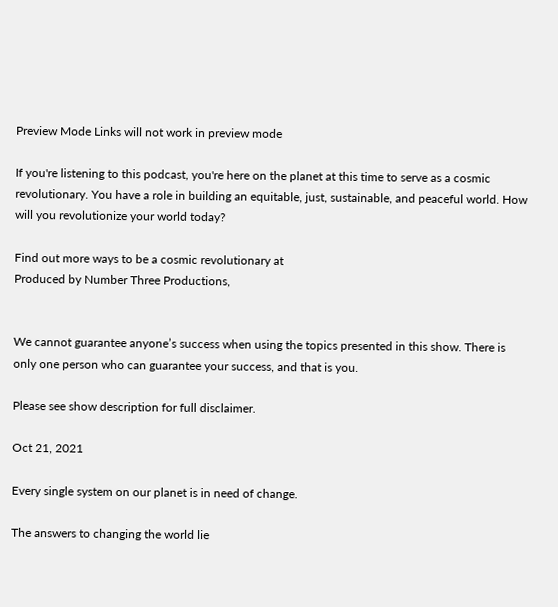Preview Mode Links will not work in preview mode

If you're listening to this podcast, you're here on the planet at this time to serve as a cosmic revolutionary. You have a role in building an equitable, just, sustainable, and peaceful world. How will you revolutionize your world today?

Find out more ways to be a cosmic revolutionary at
Produced by Number Three Productions,


We cannot guarantee anyone’s success when using the topics presented in this show. There is only one person who can guarantee your success, and that is you.

Please see show description for full disclaimer.

Oct 21, 2021

Every single system on our planet is in need of change.

The answers to changing the world lie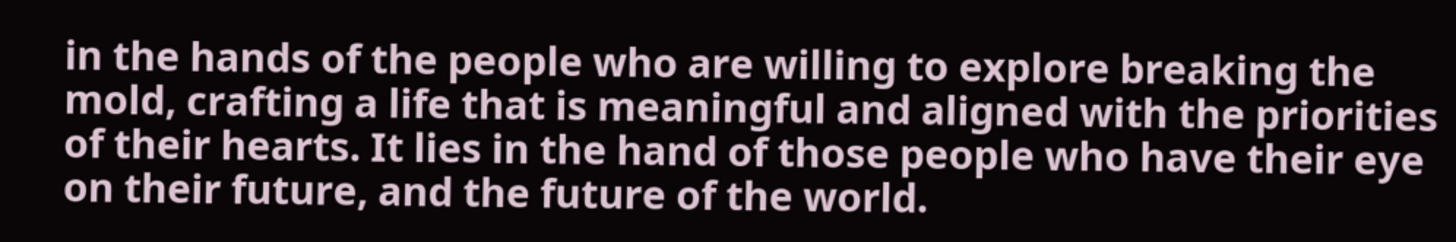in the hands of the people who are willing to explore breaking the mold, crafting a life that is meaningful and aligned with the priorities of their hearts. It lies in the hand of those people who have their eye on their future, and the future of the world.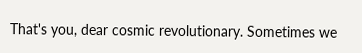That's you, dear cosmic revolutionary. Sometimes we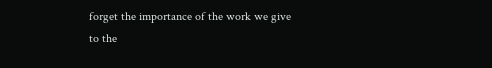forget the importance of the work we give to the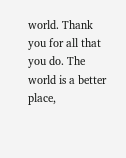world. Thank you for all that you do. The world is a better place,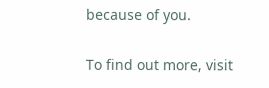because of you.

To find out more, visit